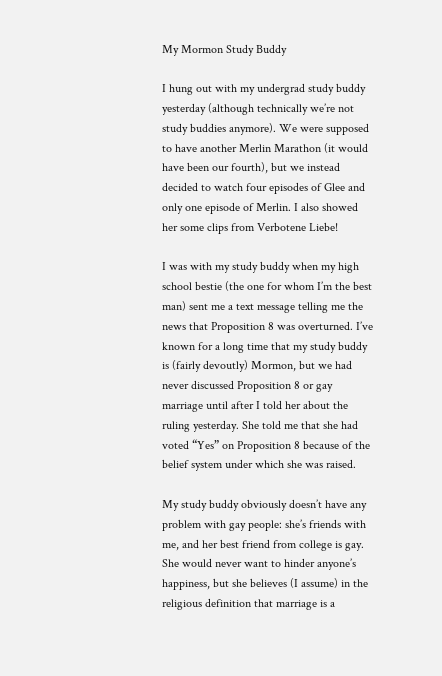My Mormon Study Buddy

I hung out with my undergrad study buddy yesterday (although technically we’re not study buddies anymore). We were supposed to have another Merlin Marathon (it would have been our fourth), but we instead decided to watch four episodes of Glee and only one episode of Merlin. I also showed her some clips from Verbotene Liebe!

I was with my study buddy when my high school bestie (the one for whom I’m the best man) sent me a text message telling me the news that Proposition 8 was overturned. I’ve known for a long time that my study buddy is (fairly devoutly) Mormon, but we had never discussed Proposition 8 or gay marriage until after I told her about the ruling yesterday. She told me that she had voted “Yes” on Proposition 8 because of the belief system under which she was raised.

My study buddy obviously doesn’t have any problem with gay people: she’s friends with me, and her best friend from college is gay. She would never want to hinder anyone’s happiness, but she believes (I assume) in the religious definition that marriage is a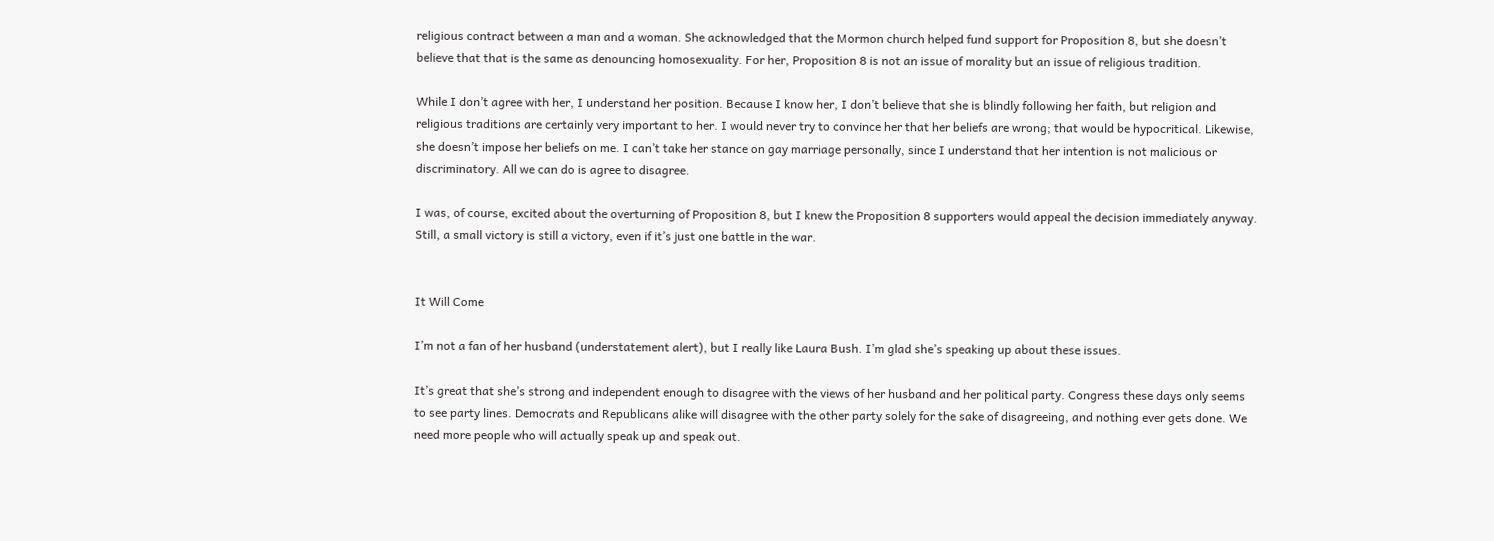religious contract between a man and a woman. She acknowledged that the Mormon church helped fund support for Proposition 8, but she doesn’t believe that that is the same as denouncing homosexuality. For her, Proposition 8 is not an issue of morality but an issue of religious tradition.

While I don’t agree with her, I understand her position. Because I know her, I don’t believe that she is blindly following her faith, but religion and religious traditions are certainly very important to her. I would never try to convince her that her beliefs are wrong; that would be hypocritical. Likewise, she doesn’t impose her beliefs on me. I can’t take her stance on gay marriage personally, since I understand that her intention is not malicious or discriminatory. All we can do is agree to disagree.

I was, of course, excited about the overturning of Proposition 8, but I knew the Proposition 8 supporters would appeal the decision immediately anyway. Still, a small victory is still a victory, even if it’s just one battle in the war.


It Will Come

I’m not a fan of her husband (understatement alert), but I really like Laura Bush. I’m glad she’s speaking up about these issues.

It’s great that she’s strong and independent enough to disagree with the views of her husband and her political party. Congress these days only seems to see party lines. Democrats and Republicans alike will disagree with the other party solely for the sake of disagreeing, and nothing ever gets done. We need more people who will actually speak up and speak out.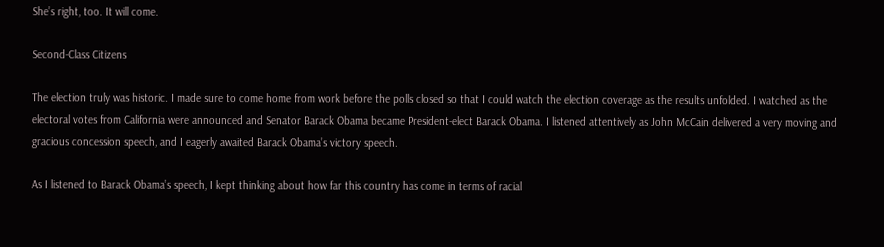She’s right, too. It will come.

Second-Class Citizens

The election truly was historic. I made sure to come home from work before the polls closed so that I could watch the election coverage as the results unfolded. I watched as the electoral votes from California were announced and Senator Barack Obama became President-elect Barack Obama. I listened attentively as John McCain delivered a very moving and gracious concession speech, and I eagerly awaited Barack Obama’s victory speech.

As I listened to Barack Obama’s speech, I kept thinking about how far this country has come in terms of racial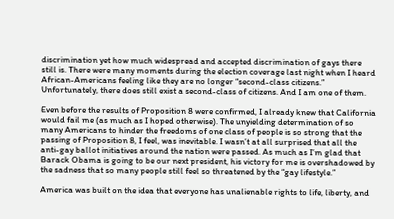discrimination yet how much widespread and accepted discrimination of gays there still is. There were many moments during the election coverage last night when I heard African-Americans feeling like they are no longer “second-class citizens.” Unfortunately, there does still exist a second-class of citizens. And I am one of them.

Even before the results of Proposition 8 were confirmed, I already knew that California would fail me (as much as I hoped otherwise). The unyielding determination of so many Americans to hinder the freedoms of one class of people is so strong that the passing of Proposition 8, I feel, was inevitable. I wasn’t at all surprised that all the anti-gay ballot initiatives around the nation were passed. As much as I’m glad that Barack Obama is going to be our next president, his victory for me is overshadowed by the sadness that so many people still feel so threatened by the “gay lifestyle.”

America was built on the idea that everyone has unalienable rights to life, liberty, and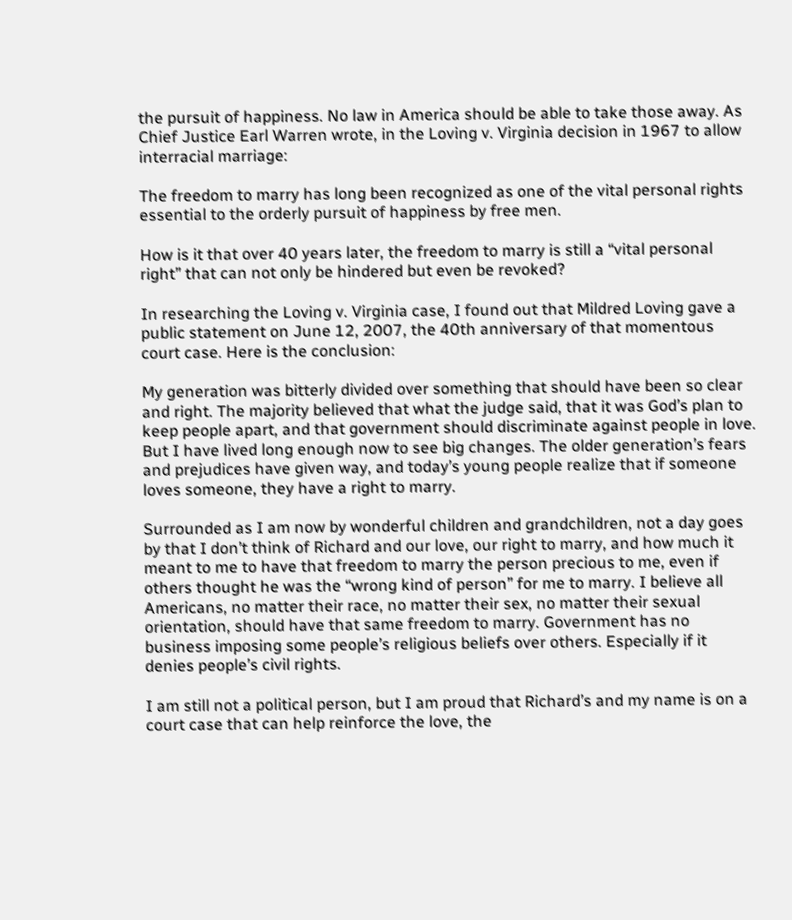the pursuit of happiness. No law in America should be able to take those away. As Chief Justice Earl Warren wrote, in the Loving v. Virginia decision in 1967 to allow interracial marriage:

The freedom to marry has long been recognized as one of the vital personal rights essential to the orderly pursuit of happiness by free men.

How is it that over 40 years later, the freedom to marry is still a “vital personal right” that can not only be hindered but even be revoked?

In researching the Loving v. Virginia case, I found out that Mildred Loving gave a public statement on June 12, 2007, the 40th anniversary of that momentous court case. Here is the conclusion:

My generation was bitterly divided over something that should have been so clear and right. The majority believed that what the judge said, that it was God’s plan to keep people apart, and that government should discriminate against people in love. But I have lived long enough now to see big changes. The older generation’s fears and prejudices have given way, and today’s young people realize that if someone loves someone, they have a right to marry.

Surrounded as I am now by wonderful children and grandchildren, not a day goes by that I don’t think of Richard and our love, our right to marry, and how much it meant to me to have that freedom to marry the person precious to me, even if others thought he was the “wrong kind of person” for me to marry. I believe all Americans, no matter their race, no matter their sex, no matter their sexual orientation, should have that same freedom to marry. Government has no business imposing some people’s religious beliefs over others. Especially if it denies people’s civil rights.

I am still not a political person, but I am proud that Richard’s and my name is on a court case that can help reinforce the love, the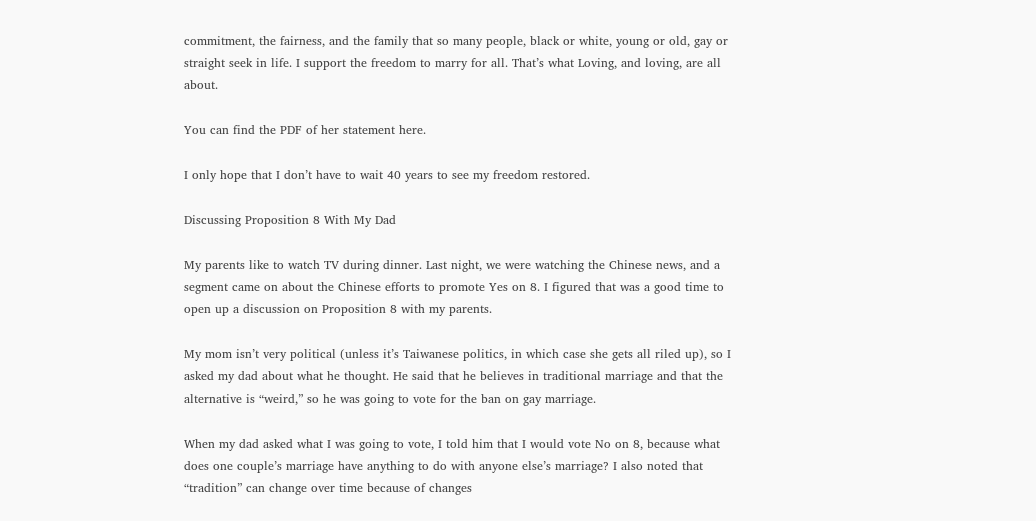commitment, the fairness, and the family that so many people, black or white, young or old, gay or straight seek in life. I support the freedom to marry for all. That’s what Loving, and loving, are all about.

You can find the PDF of her statement here.

I only hope that I don’t have to wait 40 years to see my freedom restored.

Discussing Proposition 8 With My Dad

My parents like to watch TV during dinner. Last night, we were watching the Chinese news, and a segment came on about the Chinese efforts to promote Yes on 8. I figured that was a good time to open up a discussion on Proposition 8 with my parents.

My mom isn’t very political (unless it’s Taiwanese politics, in which case she gets all riled up), so I asked my dad about what he thought. He said that he believes in traditional marriage and that the alternative is “weird,” so he was going to vote for the ban on gay marriage.

When my dad asked what I was going to vote, I told him that I would vote No on 8, because what does one couple’s marriage have anything to do with anyone else’s marriage? I also noted that “tradition” can change over time because of changes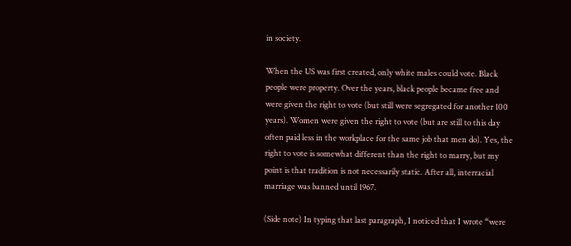in society.

When the US was first created, only white males could vote. Black people were property. Over the years, black people became free and were given the right to vote (but still were segregated for another 100 years). Women were given the right to vote (but are still to this day often paid less in the workplace for the same job that men do). Yes, the right to vote is somewhat different than the right to marry, but my point is that tradition is not necessarily static. After all, interracial marriage was banned until 1967.

(Side note) In typing that last paragraph, I noticed that I wrote “were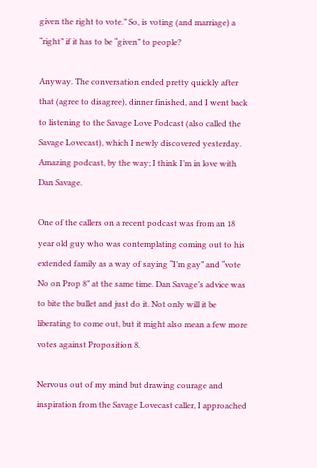given the right to vote.” So, is voting (and marriage) a “right” if it has to be “given” to people?

Anyway. The conversation ended pretty quickly after that (agree to disagree), dinner finished, and I went back to listening to the Savage Love Podcast (also called the Savage Lovecast), which I newly discovered yesterday. Amazing podcast, by the way; I think I’m in love with Dan Savage.

One of the callers on a recent podcast was from an 18 year old guy who was contemplating coming out to his extended family as a way of saying “I’m gay” and “vote No on Prop 8” at the same time. Dan Savage’s advice was to bite the bullet and just do it. Not only will it be liberating to come out, but it might also mean a few more votes against Proposition 8.

Nervous out of my mind but drawing courage and inspiration from the Savage Lovecast caller, I approached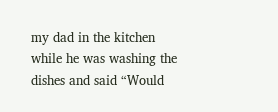my dad in the kitchen while he was washing the dishes and said “Would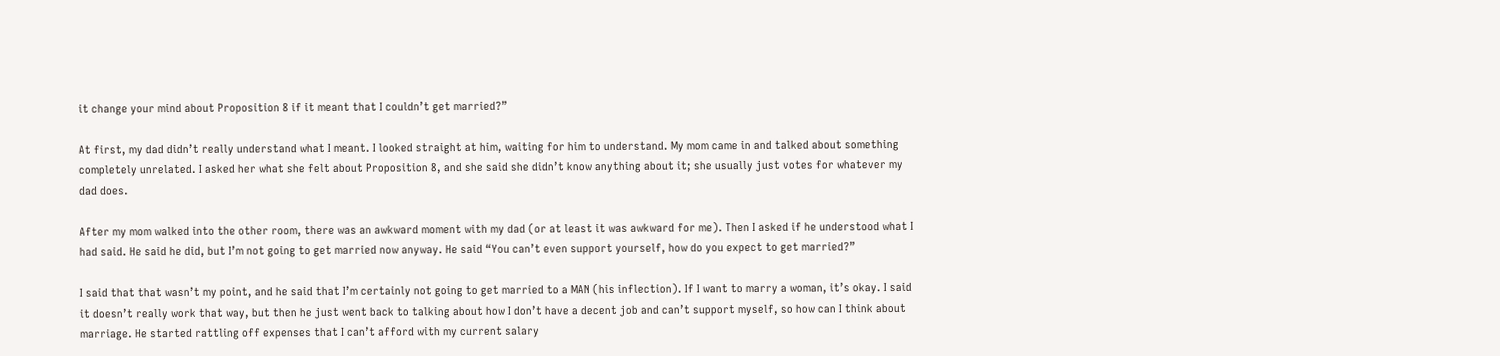it change your mind about Proposition 8 if it meant that I couldn’t get married?”

At first, my dad didn’t really understand what I meant. I looked straight at him, waiting for him to understand. My mom came in and talked about something completely unrelated. I asked her what she felt about Proposition 8, and she said she didn’t know anything about it; she usually just votes for whatever my dad does.

After my mom walked into the other room, there was an awkward moment with my dad (or at least it was awkward for me). Then I asked if he understood what I had said. He said he did, but I’m not going to get married now anyway. He said “You can’t even support yourself, how do you expect to get married?”

I said that that wasn’t my point, and he said that I’m certainly not going to get married to a MAN (his inflection). If I want to marry a woman, it’s okay. I said it doesn’t really work that way, but then he just went back to talking about how I don’t have a decent job and can’t support myself, so how can I think about marriage. He started rattling off expenses that I can’t afford with my current salary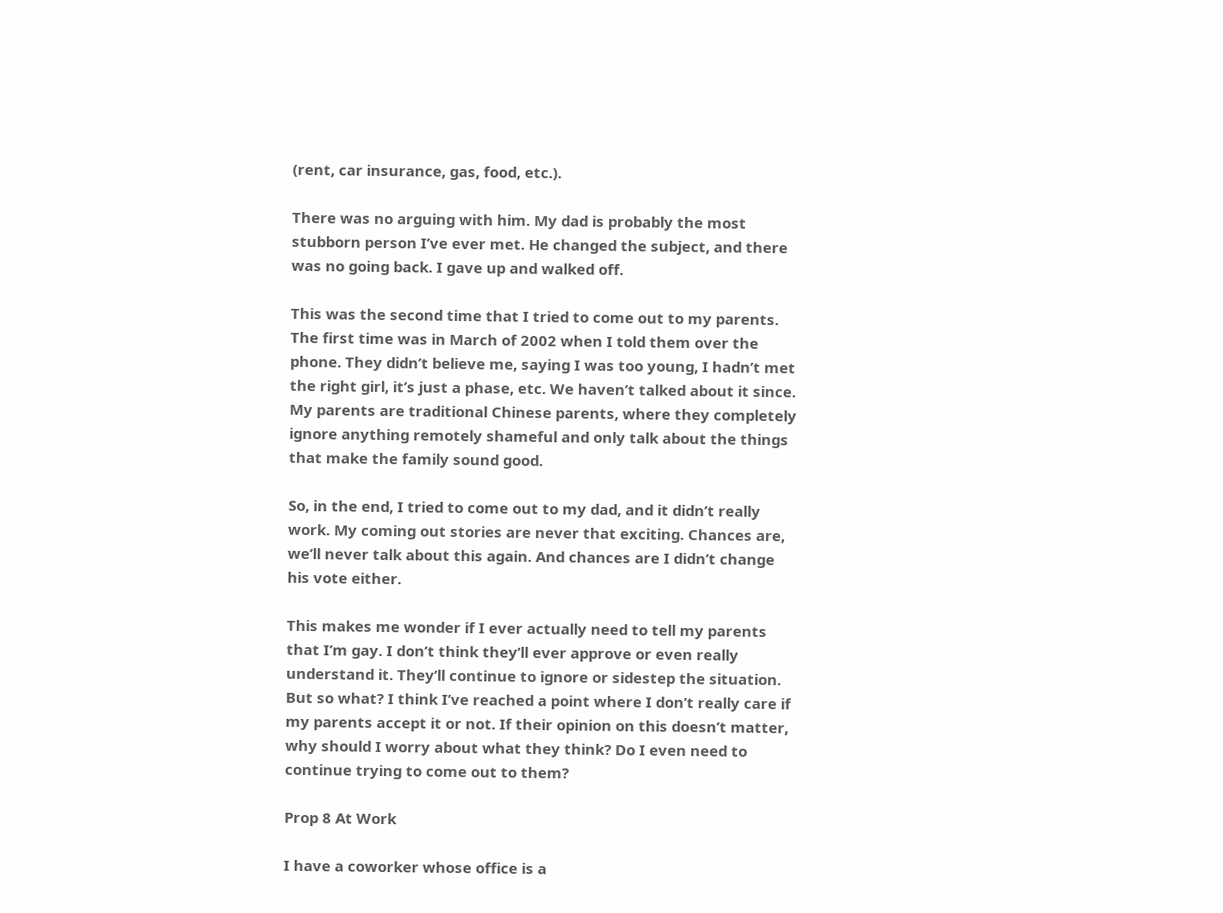(rent, car insurance, gas, food, etc.).

There was no arguing with him. My dad is probably the most stubborn person I’ve ever met. He changed the subject, and there was no going back. I gave up and walked off.

This was the second time that I tried to come out to my parents. The first time was in March of 2002 when I told them over the phone. They didn’t believe me, saying I was too young, I hadn’t met the right girl, it’s just a phase, etc. We haven’t talked about it since. My parents are traditional Chinese parents, where they completely ignore anything remotely shameful and only talk about the things that make the family sound good.

So, in the end, I tried to come out to my dad, and it didn’t really work. My coming out stories are never that exciting. Chances are, we’ll never talk about this again. And chances are I didn’t change his vote either.

This makes me wonder if I ever actually need to tell my parents that I’m gay. I don’t think they’ll ever approve or even really understand it. They’ll continue to ignore or sidestep the situation. But so what? I think I’ve reached a point where I don’t really care if my parents accept it or not. If their opinion on this doesn’t matter, why should I worry about what they think? Do I even need to continue trying to come out to them?

Prop 8 At Work

I have a coworker whose office is a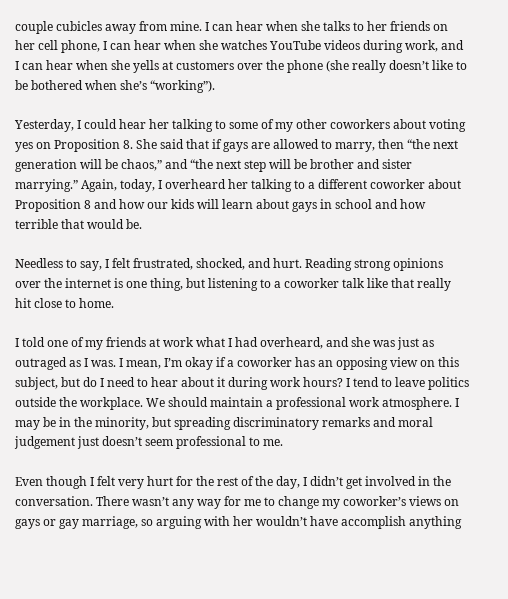couple cubicles away from mine. I can hear when she talks to her friends on her cell phone, I can hear when she watches YouTube videos during work, and I can hear when she yells at customers over the phone (she really doesn’t like to be bothered when she’s “working”).

Yesterday, I could hear her talking to some of my other coworkers about voting yes on Proposition 8. She said that if gays are allowed to marry, then “the next generation will be chaos,” and “the next step will be brother and sister marrying.” Again, today, I overheard her talking to a different coworker about Proposition 8 and how our kids will learn about gays in school and how terrible that would be.

Needless to say, I felt frustrated, shocked, and hurt. Reading strong opinions over the internet is one thing, but listening to a coworker talk like that really hit close to home.

I told one of my friends at work what I had overheard, and she was just as outraged as I was. I mean, I’m okay if a coworker has an opposing view on this subject, but do I need to hear about it during work hours? I tend to leave politics outside the workplace. We should maintain a professional work atmosphere. I may be in the minority, but spreading discriminatory remarks and moral judgement just doesn’t seem professional to me.

Even though I felt very hurt for the rest of the day, I didn’t get involved in the conversation. There wasn’t any way for me to change my coworker’s views on gays or gay marriage, so arguing with her wouldn’t have accomplish anything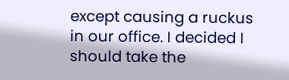except causing a ruckus in our office. I decided I should take the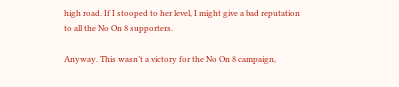high road. If I stooped to her level, I might give a bad reputation to all the No On 8 supporters.

Anyway. This wasn’t a victory for the No On 8 campaign,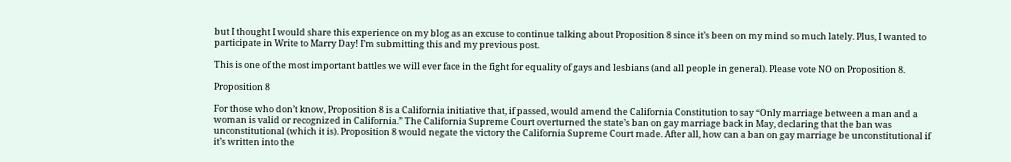but I thought I would share this experience on my blog as an excuse to continue talking about Proposition 8 since it’s been on my mind so much lately. Plus, I wanted to participate in Write to Marry Day! I’m submitting this and my previous post.

This is one of the most important battles we will ever face in the fight for equality of gays and lesbians (and all people in general). Please vote NO on Proposition 8.

Proposition 8

For those who don’t know, Proposition 8 is a California initiative that, if passed, would amend the California Constitution to say “Only marriage between a man and a woman is valid or recognized in California.” The California Supreme Court overturned the state’s ban on gay marriage back in May, declaring that the ban was unconstitutional (which it is). Proposition 8 would negate the victory the California Supreme Court made. After all, how can a ban on gay marriage be unconstitutional if it’s written into the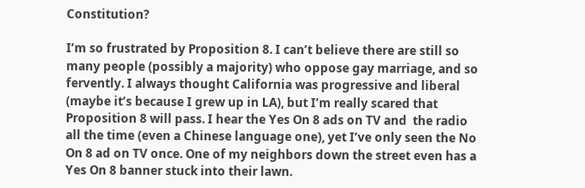Constitution?

I’m so frustrated by Proposition 8. I can’t believe there are still so many people (possibly a majority) who oppose gay marriage, and so fervently. I always thought California was progressive and liberal (maybe it’s because I grew up in LA), but I’m really scared that Proposition 8 will pass. I hear the Yes On 8 ads on TV and  the radio all the time (even a Chinese language one), yet I’ve only seen the No On 8 ad on TV once. One of my neighbors down the street even has a Yes On 8 banner stuck into their lawn.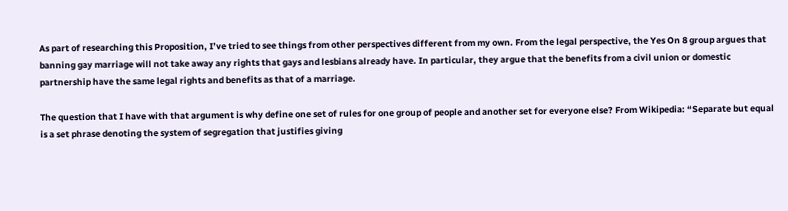As part of researching this Proposition, I’ve tried to see things from other perspectives different from my own. From the legal perspective, the Yes On 8 group argues that banning gay marriage will not take away any rights that gays and lesbians already have. In particular, they argue that the benefits from a civil union or domestic partnership have the same legal rights and benefits as that of a marriage.

The question that I have with that argument is why define one set of rules for one group of people and another set for everyone else? From Wikipedia: “Separate but equal is a set phrase denoting the system of segregation that justifies giving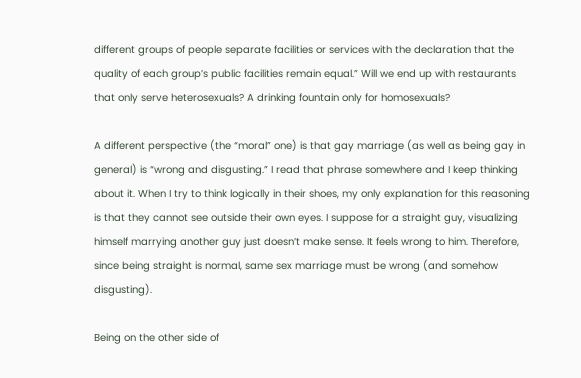different groups of people separate facilities or services with the declaration that the quality of each group’s public facilities remain equal.” Will we end up with restaurants that only serve heterosexuals? A drinking fountain only for homosexuals?

A different perspective (the “moral” one) is that gay marriage (as well as being gay in general) is “wrong and disgusting.” I read that phrase somewhere and I keep thinking about it. When I try to think logically in their shoes, my only explanation for this reasoning is that they cannot see outside their own eyes. I suppose for a straight guy, visualizing himself marrying another guy just doesn’t make sense. It feels wrong to him. Therefore, since being straight is normal, same sex marriage must be wrong (and somehow disgusting).

Being on the other side of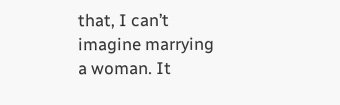that, I can’t imagine marrying a woman. It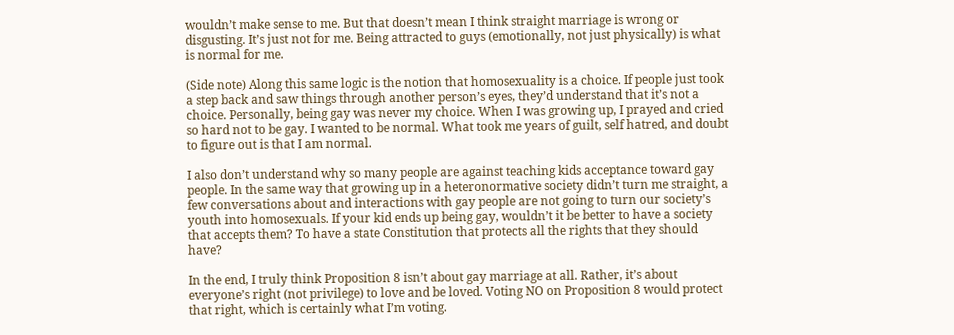wouldn’t make sense to me. But that doesn’t mean I think straight marriage is wrong or disgusting. It’s just not for me. Being attracted to guys (emotionally, not just physically) is what is normal for me.

(Side note) Along this same logic is the notion that homosexuality is a choice. If people just took a step back and saw things through another person’s eyes, they’d understand that it’s not a choice. Personally, being gay was never my choice. When I was growing up, I prayed and cried so hard not to be gay. I wanted to be normal. What took me years of guilt, self hatred, and doubt to figure out is that I am normal.

I also don’t understand why so many people are against teaching kids acceptance toward gay people. In the same way that growing up in a heteronormative society didn’t turn me straight, a few conversations about and interactions with gay people are not going to turn our society’s youth into homosexuals. If your kid ends up being gay, wouldn’t it be better to have a society that accepts them? To have a state Constitution that protects all the rights that they should have?

In the end, I truly think Proposition 8 isn’t about gay marriage at all. Rather, it’s about everyone’s right (not privilege) to love and be loved. Voting NO on Proposition 8 would protect that right, which is certainly what I’m voting.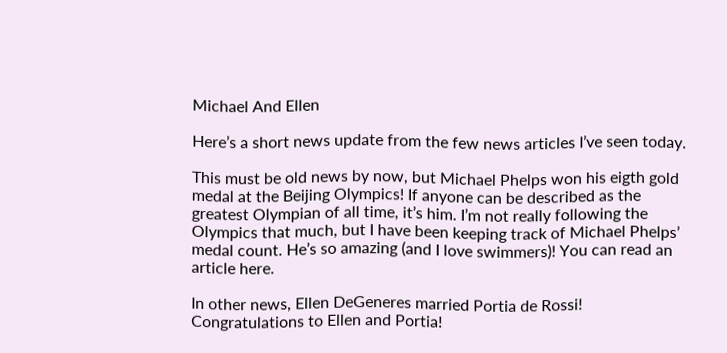Michael And Ellen

Here’s a short news update from the few news articles I’ve seen today.

This must be old news by now, but Michael Phelps won his eigth gold medal at the Beijing Olympics! If anyone can be described as the greatest Olympian of all time, it’s him. I’m not really following the Olympics that much, but I have been keeping track of Michael Phelps’ medal count. He’s so amazing (and I love swimmers)! You can read an article here.

In other news, Ellen DeGeneres married Portia de Rossi! Congratulations to Ellen and Portia!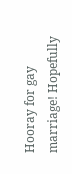Hooray for gay marriage! Hopefully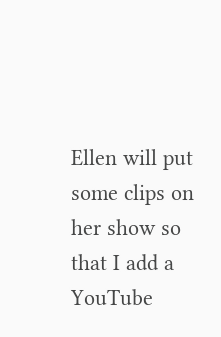Ellen will put some clips on her show so that I add a YouTube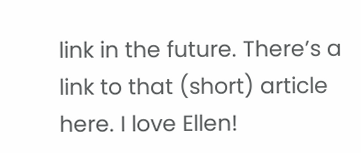link in the future. There’s a link to that (short) article here. I love Ellen!